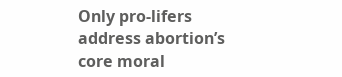Only pro-lifers address abortion’s core moral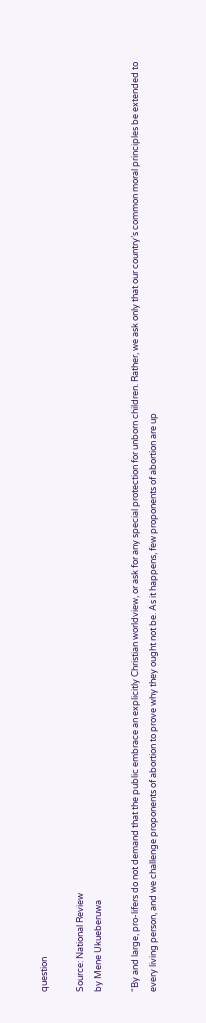question

Source: National Review
by Mene Ukueberuwa

“By and large, pro-lifers do not demand that the public embrace an explicitly Christian worldview, or ask for any special protection for unborn children. Rather, we ask only that our country’s common moral principles be extended to every living person, and we challenge proponents of abortion to prove why they ought not be. As it happens, few proponents of abortion are up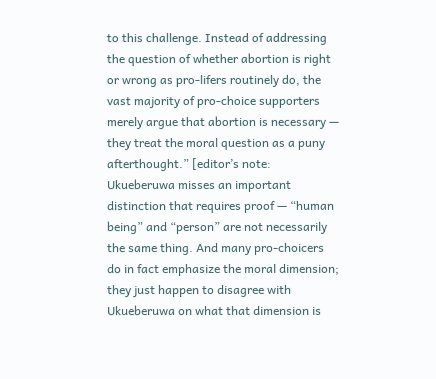to this challenge. Instead of addressing the question of whether abortion is right or wrong as pro-lifers routinely do, the vast majority of pro-choice supporters merely argue that abortion is necessary — they treat the moral question as a puny afterthought.” [editor’s note: Ukueberuwa misses an important distinction that requires proof — “human being” and “person” are not necessarily the same thing. And many pro-choicers do in fact emphasize the moral dimension; they just happen to disagree with Ukueberuwa on what that dimension is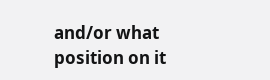and/or what position on it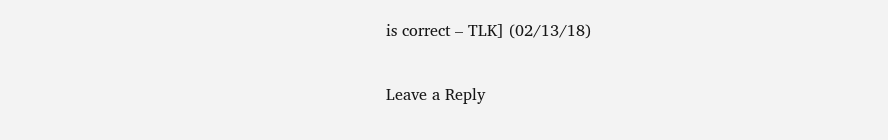is correct – TLK] (02/13/18)

Leave a Reply